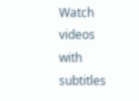Watch videos with subtitles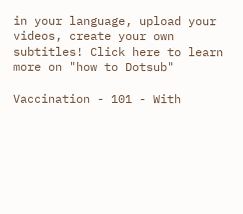in your language, upload your videos, create your own subtitles! Click here to learn more on "how to Dotsub"

Vaccination - 101 - With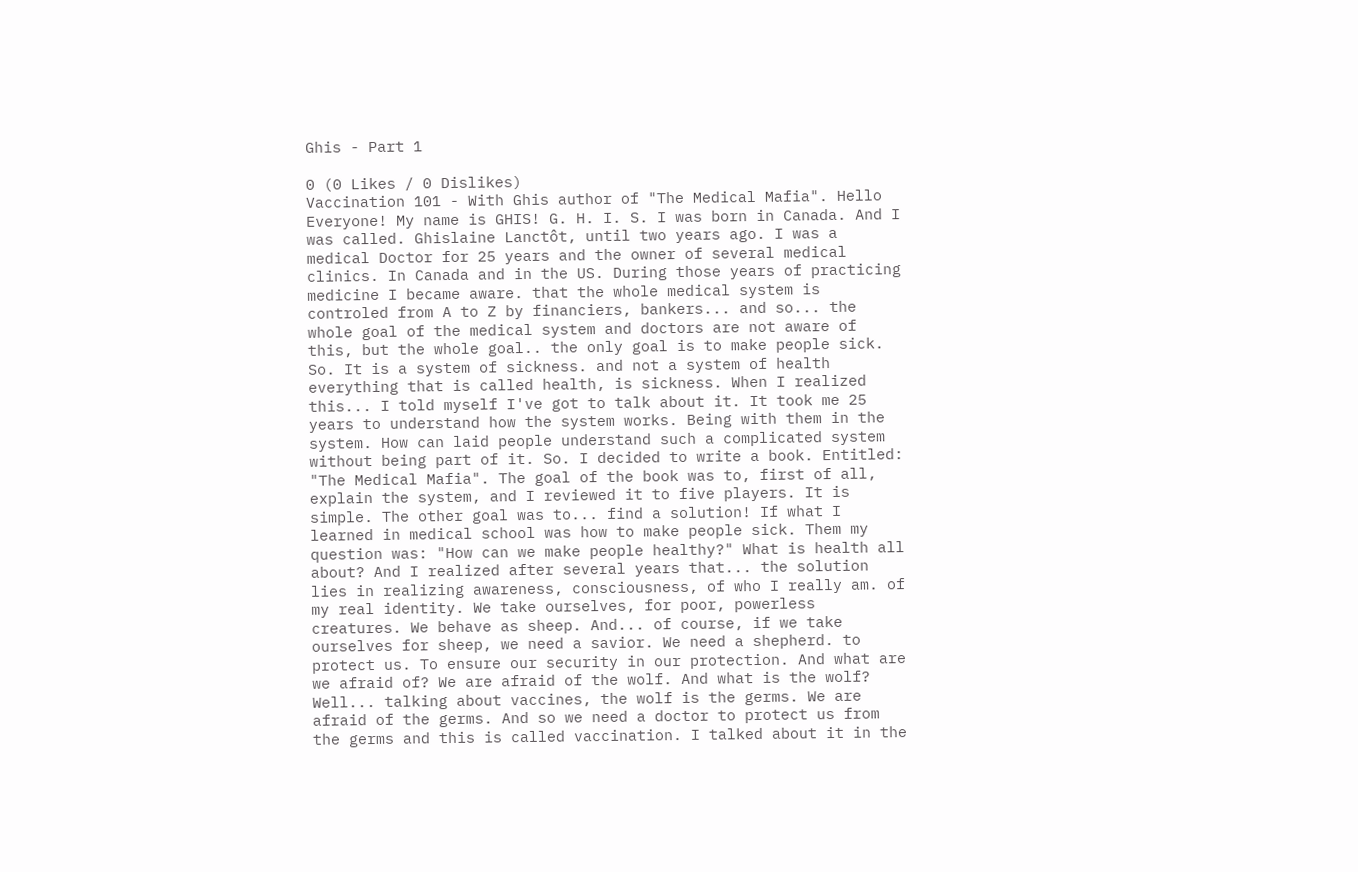Ghis - Part 1

0 (0 Likes / 0 Dislikes)
Vaccination 101 - With Ghis author of "The Medical Mafia". Hello Everyone! My name is GHIS! G. H. I. S. I was born in Canada. And I was called. Ghislaine Lanctôt, until two years ago. I was a medical Doctor for 25 years and the owner of several medical clinics. In Canada and in the US. During those years of practicing medicine I became aware. that the whole medical system is controled from A to Z by financiers, bankers... and so... the whole goal of the medical system and doctors are not aware of this, but the whole goal.. the only goal is to make people sick. So. It is a system of sickness. and not a system of health everything that is called health, is sickness. When I realized this... I told myself I've got to talk about it. It took me 25 years to understand how the system works. Being with them in the system. How can laid people understand such a complicated system without being part of it. So. I decided to write a book. Entitled: "The Medical Mafia". The goal of the book was to, first of all, explain the system, and I reviewed it to five players. It is simple. The other goal was to... find a solution! If what I learned in medical school was how to make people sick. Them my question was: "How can we make people healthy?" What is health all about? And I realized after several years that... the solution lies in realizing awareness, consciousness, of who I really am. of my real identity. We take ourselves, for poor, powerless creatures. We behave as sheep. And... of course, if we take ourselves for sheep, we need a savior. We need a shepherd. to protect us. To ensure our security in our protection. And what are we afraid of? We are afraid of the wolf. And what is the wolf? Well... talking about vaccines, the wolf is the germs. We are afraid of the germs. And so we need a doctor to protect us from the germs and this is called vaccination. I talked about it in the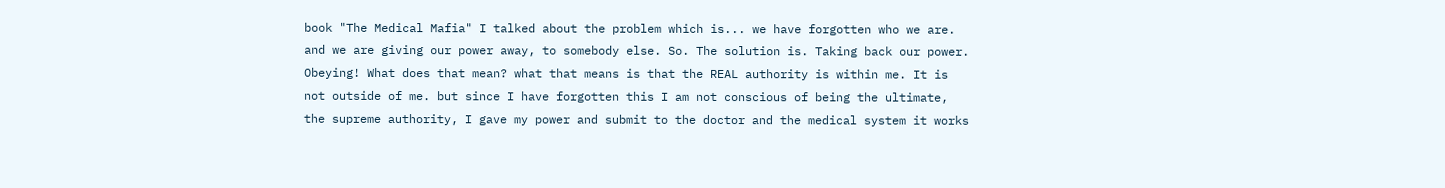book "The Medical Mafia" I talked about the problem which is... we have forgotten who we are. and we are giving our power away, to somebody else. So. The solution is. Taking back our power. Obeying! What does that mean? what that means is that the REAL authority is within me. It is not outside of me. but since I have forgotten this I am not conscious of being the ultimate, the supreme authority, I gave my power and submit to the doctor and the medical system it works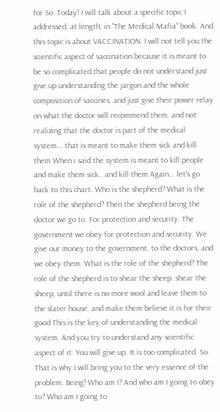for So. Today! I will talk about a specific topic I addressed, at length, in "The Medical Mafia" book. And this topic is about VACCINATION. I will not tell you the scientific aspect of vaccination because it is meant to be so complicated that people do not understand just give up understanding the jargon and the whole composition of vaccines. and just give their power relay on what the doctor will recommend them. and not realizing that the doctor is part of the medical system... that is meant to make them sick and kill them When i said the system is meant to kill people and make them sick.. and kill them Again... let's go back to this chart. Who is the shepherd? What is the role of the shepherd? Then the shepherd being the doctor we go to. For protection and security. The government we obey for protection and security. We give our money to the government, to the doctors, and we obey them. What is the role of the shepherd? The role of the shepherd is to shear the sheep. shear the sheep, until there is no more wool and leave them to the slater house. and make them believe it is for their good This is the key of understanding the medical system. And you try to understand any scientific aspect of it. You will give up. It is too complicated. So. That is why I will bring you to the very essence of the problem. Being! Who am I? And who am I going to obey to? Who am I going to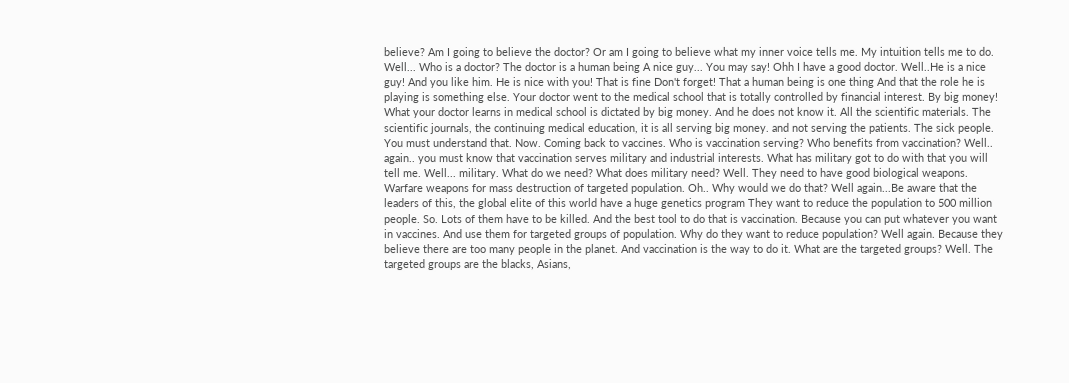believe? Am I going to believe the doctor? Or am I going to believe what my inner voice tells me. My intuition tells me to do. Well... Who is a doctor? The doctor is a human being A nice guy... You may say! Ohh I have a good doctor. Well..He is a nice guy! And you like him. He is nice with you! That is fine Don't forget! That a human being is one thing And that the role he is playing is something else. Your doctor went to the medical school that is totally controlled by financial interest. By big money! What your doctor learns in medical school is dictated by big money. And he does not know it. All the scientific materials. The scientific journals, the continuing medical education, it is all serving big money. and not serving the patients. The sick people. You must understand that. Now. Coming back to vaccines. Who is vaccination serving? Who benefits from vaccination? Well.. again.. you must know that vaccination serves military and industrial interests. What has military got to do with that you will tell me. Well... military. What do we need? What does military need? Well. They need to have good biological weapons. Warfare weapons for mass destruction of targeted population. Oh.. Why would we do that? Well again...Be aware that the leaders of this, the global elite of this world have a huge genetics program They want to reduce the population to 500 million people. So. Lots of them have to be killed. And the best tool to do that is vaccination. Because you can put whatever you want in vaccines. And use them for targeted groups of population. Why do they want to reduce population? Well again. Because they believe there are too many people in the planet. And vaccination is the way to do it. What are the targeted groups? Well. The targeted groups are the blacks, Asians,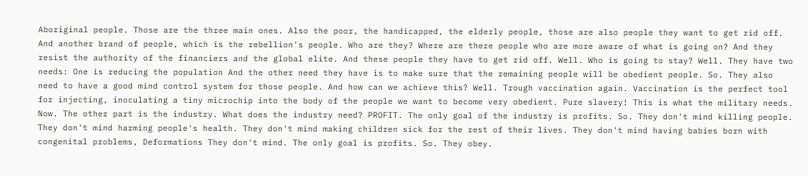Aboriginal people. Those are the three main ones. Also the poor, the handicapped, the elderly people, those are also people they want to get rid off. And another brand of people, which is the rebellion's people. Who are they? Where are there people who are more aware of what is going on? And they resist the authority of the financiers and the global elite. And these people they have to get rid off. Well. Who is going to stay? Well. They have two needs: One is reducing the population And the other need they have is to make sure that the remaining people will be obedient people. So. They also need to have a good mind control system for those people. And how can we achieve this? Well. Trough vaccination again. Vaccination is the perfect tool for injecting, inoculating a tiny microchip into the body of the people we want to become very obedient. Pure slavery! This is what the military needs. Now. The other part is the industry. What does the industry need? PROFIT. The only goal of the industry is profits. So. They don't mind killing people. They don't mind harming people's health. They don't mind making children sick for the rest of their lives. They don't mind having babies born with congenital problems, Deformations They don't mind. The only goal is profits. So. They obey.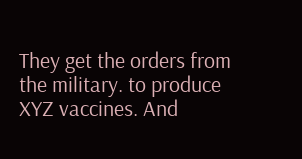They get the orders from the military. to produce XYZ vaccines. And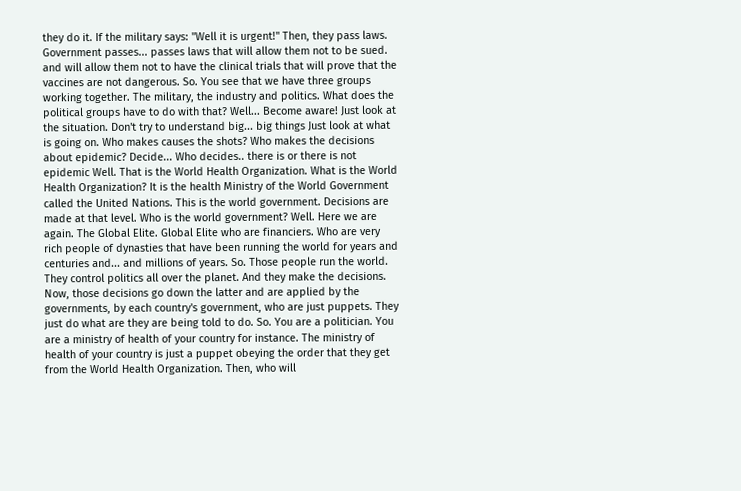they do it. If the military says: "Well it is urgent!" Then, they pass laws. Government passes... passes laws that will allow them not to be sued. and will allow them not to have the clinical trials that will prove that the vaccines are not dangerous. So. You see that we have three groups working together. The military, the industry and politics. What does the political groups have to do with that? Well... Become aware! Just look at the situation. Don't try to understand big... big things Just look at what is going on. Who makes causes the shots? Who makes the decisions about epidemic? Decide... Who decides.. there is or there is not epidemic Well. That is the World Health Organization. What is the World Health Organization? It is the health Ministry of the World Government called the United Nations. This is the world government. Decisions are made at that level. Who is the world government? Well. Here we are again. The Global Elite. Global Elite who are financiers. Who are very rich people of dynasties that have been running the world for years and centuries and... and millions of years. So. Those people run the world. They control politics all over the planet. And they make the decisions. Now, those decisions go down the latter and are applied by the governments, by each country's government, who are just puppets. They just do what are they are being told to do. So. You are a politician. You are a ministry of health of your country for instance. The ministry of health of your country is just a puppet obeying the order that they get from the World Health Organization. Then, who will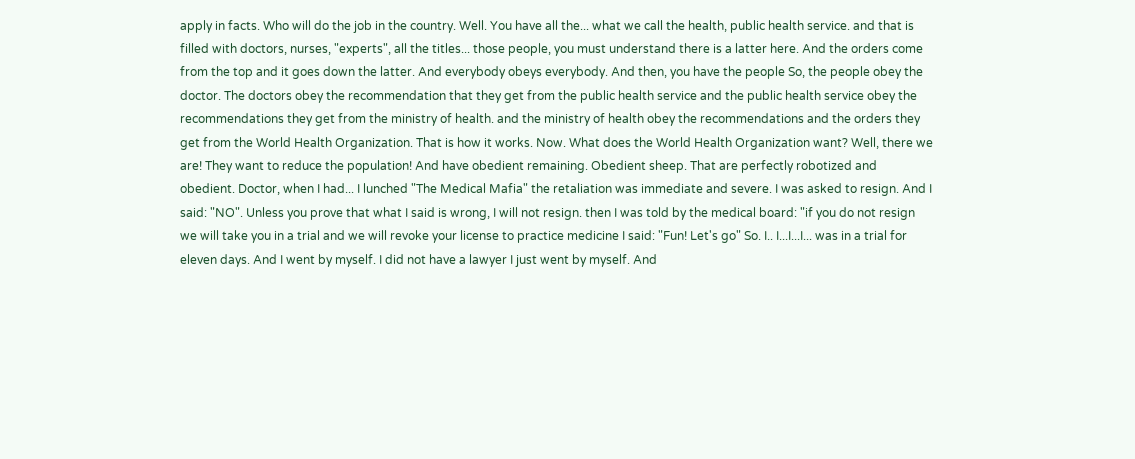apply in facts. Who will do the job in the country. Well. You have all the... what we call the health, public health service. and that is filled with doctors, nurses, "experts", all the titles... those people, you must understand there is a latter here. And the orders come from the top and it goes down the latter. And everybody obeys everybody. And then, you have the people So, the people obey the doctor. The doctors obey the recommendation that they get from the public health service and the public health service obey the recommendations they get from the ministry of health. and the ministry of health obey the recommendations and the orders they get from the World Health Organization. That is how it works. Now. What does the World Health Organization want? Well, there we are! They want to reduce the population! And have obedient remaining. Obedient sheep. That are perfectly robotized and obedient. Doctor, when I had... I lunched "The Medical Mafia" the retaliation was immediate and severe. I was asked to resign. And I said: "NO". Unless you prove that what I said is wrong, I will not resign. then I was told by the medical board: "if you do not resign we will take you in a trial and we will revoke your license to practice medicine I said: "Fun! Let's go" So. I.. I...I...I... was in a trial for eleven days. And I went by myself. I did not have a lawyer I just went by myself. And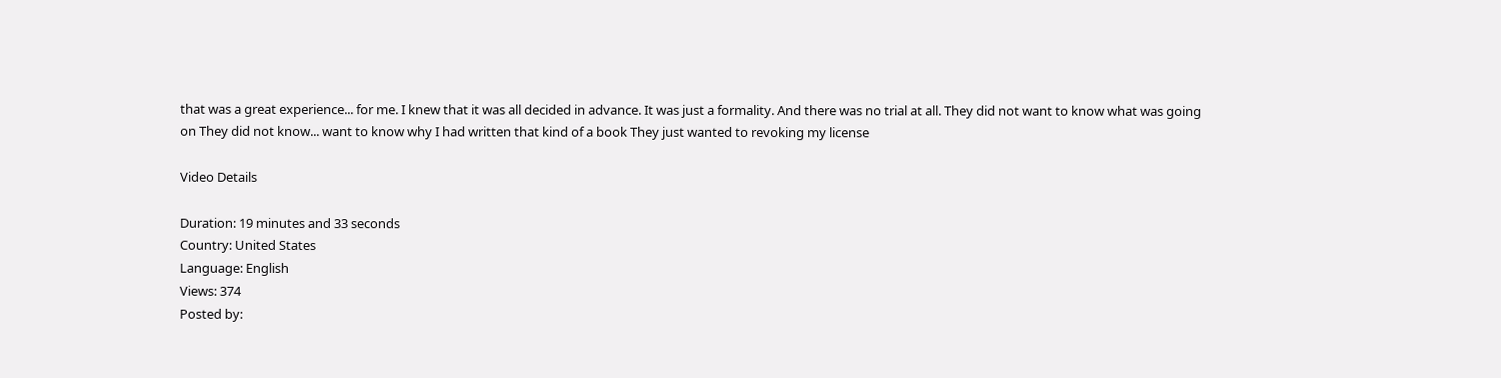that was a great experience... for me. I knew that it was all decided in advance. It was just a formality. And there was no trial at all. They did not want to know what was going on They did not know... want to know why I had written that kind of a book They just wanted to revoking my license

Video Details

Duration: 19 minutes and 33 seconds
Country: United States
Language: English
Views: 374
Posted by: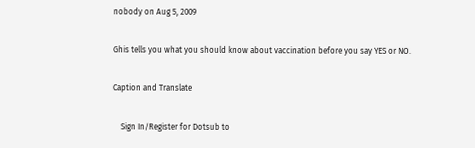nobody on Aug 5, 2009

Ghis tells you what you should know about vaccination before you say YES or NO.

Caption and Translate

    Sign In/Register for Dotsub to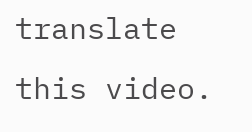translate this video.